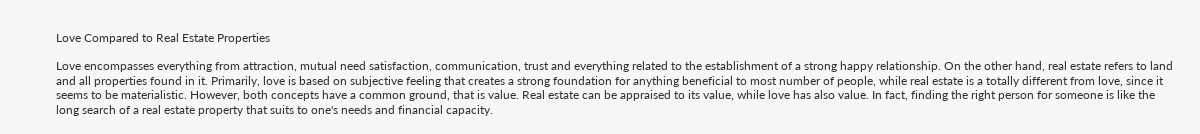Love Compared to Real Estate Properties

Love encompasses everything from attraction, mutual need satisfaction, communication, trust and everything related to the establishment of a strong happy relationship. On the other hand, real estate refers to land and all properties found in it. Primarily, love is based on subjective feeling that creates a strong foundation for anything beneficial to most number of people, while real estate is a totally different from love, since it seems to be materialistic. However, both concepts have a common ground, that is value. Real estate can be appraised to its value, while love has also value. In fact, finding the right person for someone is like the long search of a real estate property that suits to one's needs and financial capacity.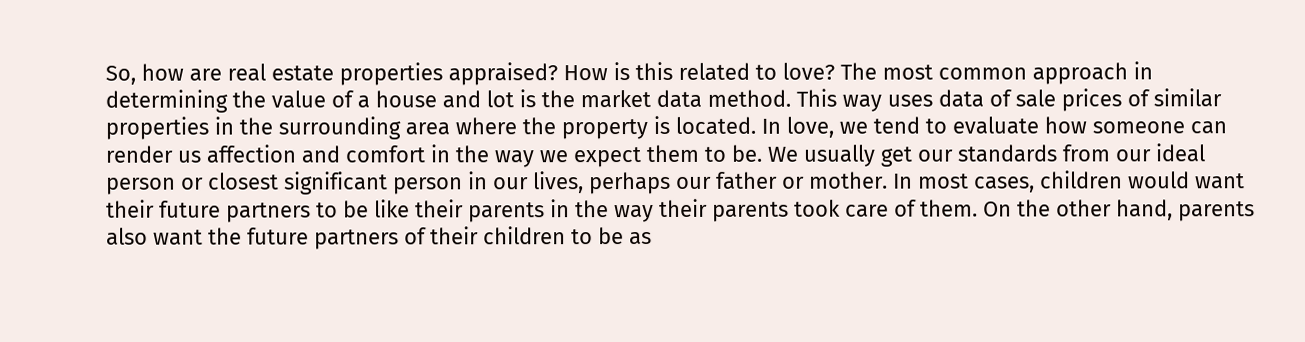So, how are real estate properties appraised? How is this related to love? The most common approach in determining the value of a house and lot is the market data method. This way uses data of sale prices of similar properties in the surrounding area where the property is located. In love, we tend to evaluate how someone can render us affection and comfort in the way we expect them to be. We usually get our standards from our ideal person or closest significant person in our lives, perhaps our father or mother. In most cases, children would want their future partners to be like their parents in the way their parents took care of them. On the other hand, parents also want the future partners of their children to be as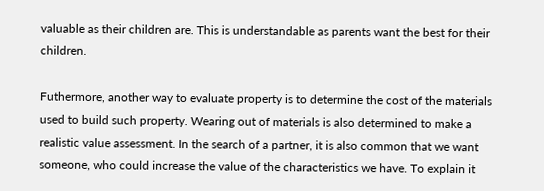valuable as their children are. This is understandable as parents want the best for their children.

Futhermore, another way to evaluate property is to determine the cost of the materials used to build such property. Wearing out of materials is also determined to make a realistic value assessment. In the search of a partner, it is also common that we want someone, who could increase the value of the characteristics we have. To explain it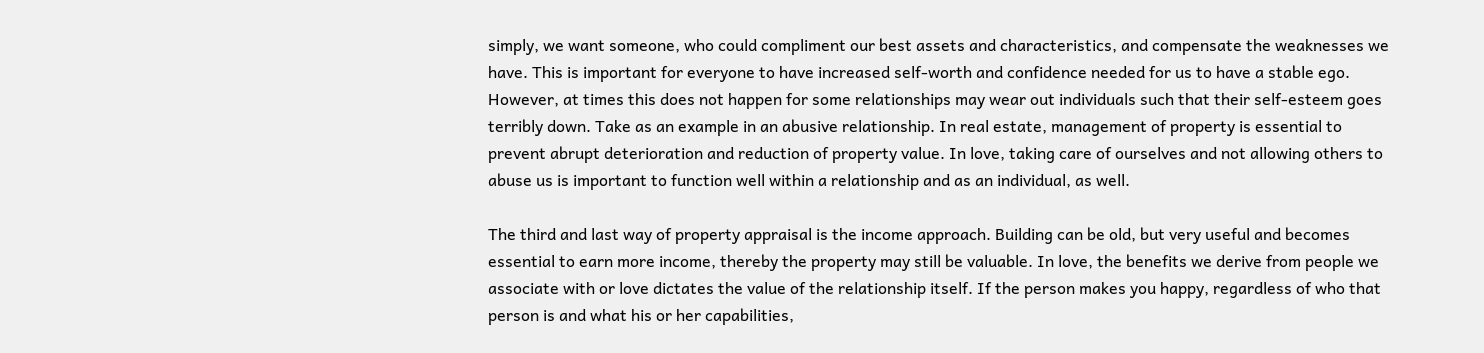simply, we want someone, who could compliment our best assets and characteristics, and compensate the weaknesses we have. This is important for everyone to have increased self-worth and confidence needed for us to have a stable ego. However, at times this does not happen for some relationships may wear out individuals such that their self-esteem goes terribly down. Take as an example in an abusive relationship. In real estate, management of property is essential to prevent abrupt deterioration and reduction of property value. In love, taking care of ourselves and not allowing others to abuse us is important to function well within a relationship and as an individual, as well.

The third and last way of property appraisal is the income approach. Building can be old, but very useful and becomes essential to earn more income, thereby the property may still be valuable. In love, the benefits we derive from people we associate with or love dictates the value of the relationship itself. If the person makes you happy, regardless of who that person is and what his or her capabilities,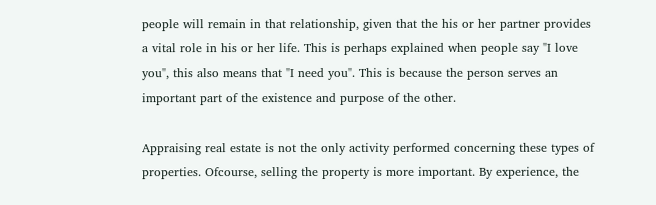people will remain in that relationship, given that the his or her partner provides a vital role in his or her life. This is perhaps explained when people say "I love you", this also means that "I need you". This is because the person serves an important part of the existence and purpose of the other.

Appraising real estate is not the only activity performed concerning these types of properties. Ofcourse, selling the property is more important. By experience, the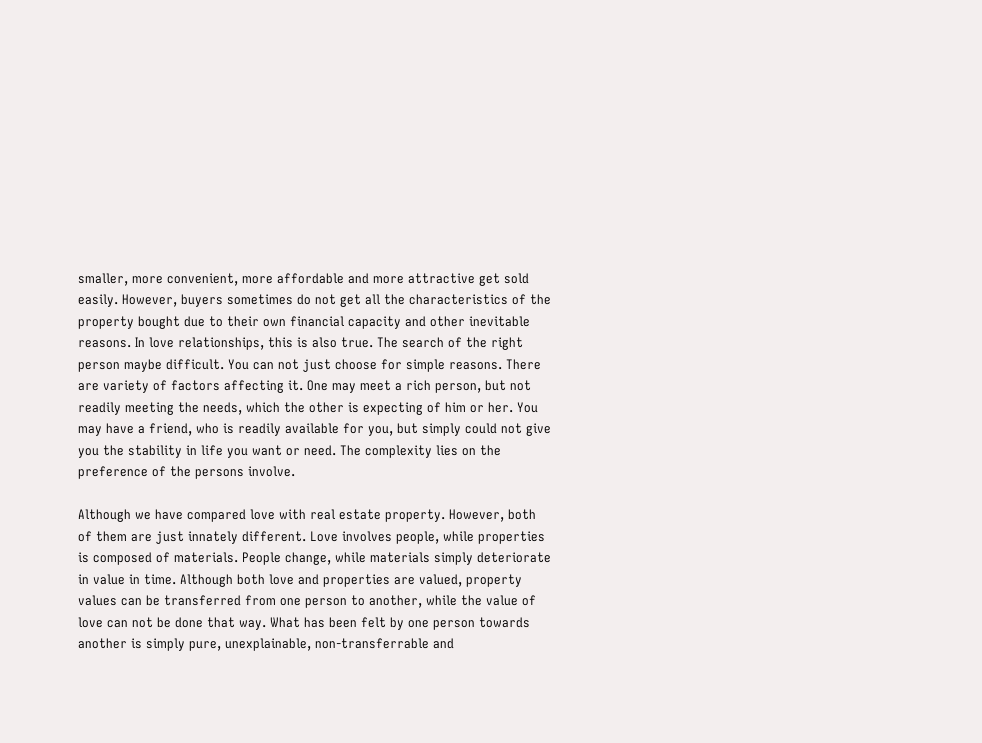smaller, more convenient, more affordable and more attractive get sold easily. However, buyers sometimes do not get all the characteristics of the property bought due to their own financial capacity and other inevitable reasons. In love relationships, this is also true. The search of the right person maybe difficult. You can not just choose for simple reasons. There are variety of factors affecting it. One may meet a rich person, but not readily meeting the needs, which the other is expecting of him or her. You may have a friend, who is readily available for you, but simply could not give you the stability in life you want or need. The complexity lies on the preference of the persons involve.

Although we have compared love with real estate property. However, both of them are just innately different. Love involves people, while properties is composed of materials. People change, while materials simply deteriorate in value in time. Although both love and properties are valued, property values can be transferred from one person to another, while the value of love can not be done that way. What has been felt by one person towards another is simply pure, unexplainable, non-transferrable and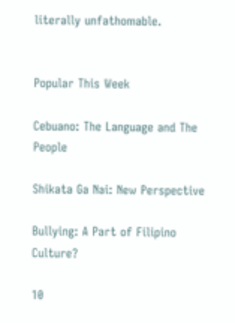literally unfathomable.


Popular This Week

Cebuano: The Language and The People

Shikata Ga Nai: New Perspective

Bullying: A Part of Filipino Culture?

10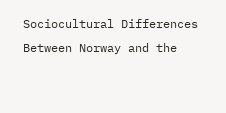Sociocultural Differences Between Norway and the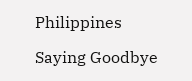Philippines

Saying Goodbye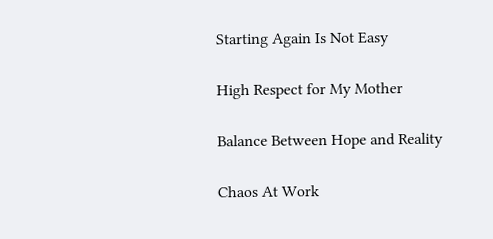Starting Again Is Not Easy

High Respect for My Mother

Balance Between Hope and Reality

Chaos At Work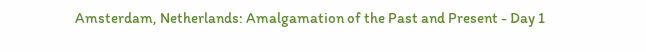Amsterdam, Netherlands: Amalgamation of the Past and Present - Day 1